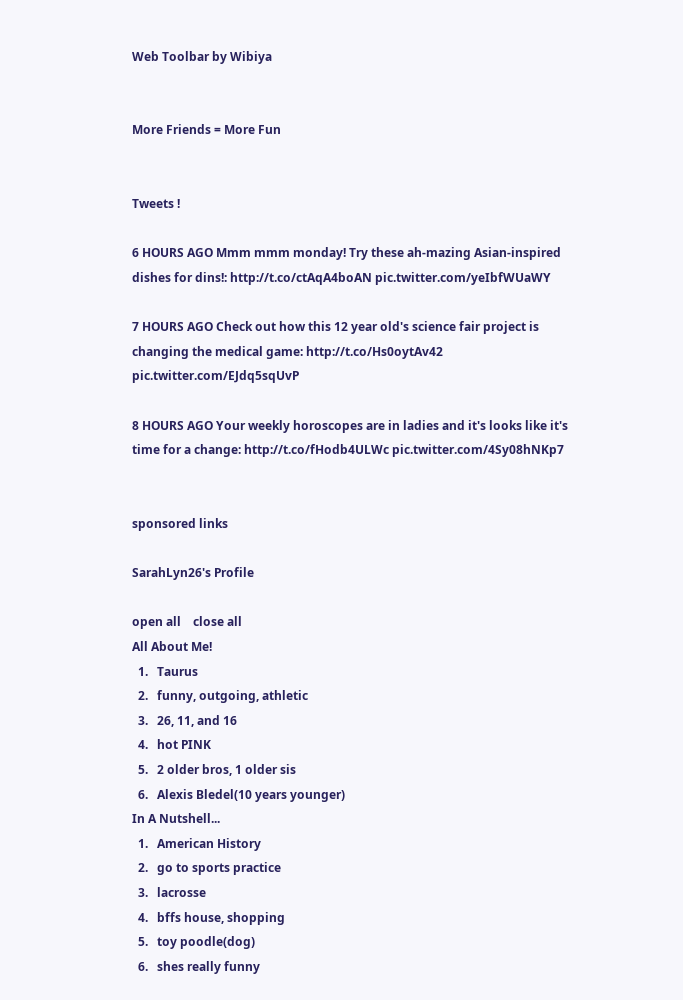Web Toolbar by Wibiya


More Friends = More Fun


Tweets !

6 HOURS AGO Mmm mmm monday! Try these ah-mazing Asian-inspired dishes for dins!: http://t.co/ctAqA4boAN pic.twitter.com/yeIbfWUaWY

7 HOURS AGO Check out how this 12 year old's science fair project is changing the medical game: http://t.co/Hs0oytAv42 pic.twitter.com/EJdq5sqUvP

8 HOURS AGO Your weekly horoscopes are in ladies and it's looks like it's time for a change: http://t.co/fHodb4ULWc pic.twitter.com/4Sy08hNKp7


sponsored links

SarahLyn26's Profile

open all    close all
All About Me!
  1.   Taurus
  2.   funny, outgoing, athletic
  3.   26, 11, and 16
  4.   hot PINK
  5.   2 older bros, 1 older sis
  6.   Alexis Bledel(10 years younger)
In A Nutshell...
  1.   American History
  2.   go to sports practice
  3.   lacrosse
  4.   bffs house, shopping
  5.   toy poodle(dog)
  6.   shes really funny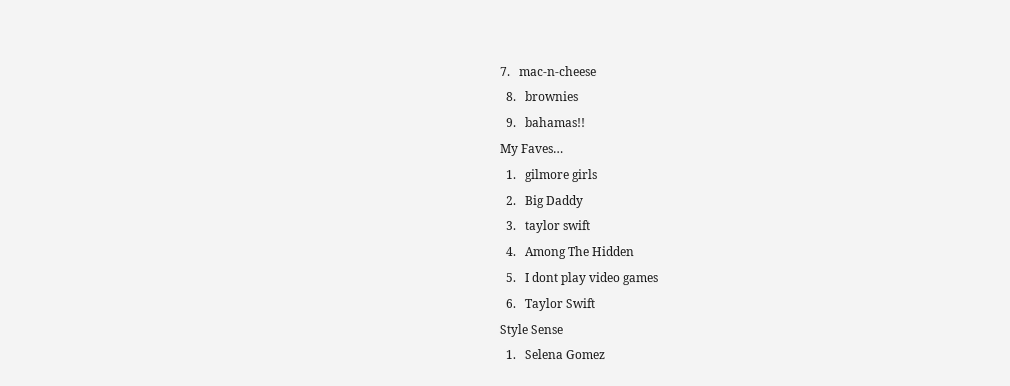7.   mac-n-cheese
  8.   brownies
  9.   bahamas!!
My Faves…
  1.   gilmore girls
  2.   Big Daddy
  3.   taylor swift
  4.   Among The Hidden
  5.   I dont play video games
  6.   Taylor Swift
Style Sense
  1.   Selena Gomez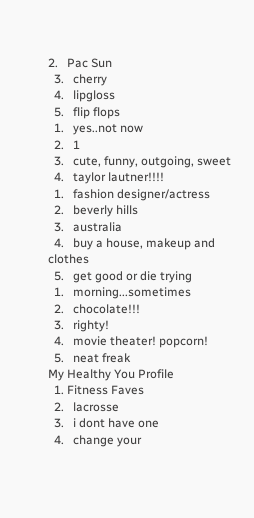2.   Pac Sun
  3.   cherry
  4.   lipgloss
  5.   flip flops
  1.   yes..not now
  2.   1
  3.   cute, funny, outgoing, sweet
  4.   taylor lautner!!!!
  1.   fashion designer/actress
  2.   beverly hills
  3.   australia
  4.   buy a house, makeup and clothes
  5.   get good or die trying
  1.   morning...sometimes
  2.   chocolate!!!
  3.   righty!
  4.   movie theater! popcorn!
  5.   neat freak
My Healthy You Profile
  1. Fitness Faves
  2.   lacrosse
  3.   i dont have one
  4.   change your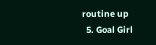routine up
  5. Goal Girl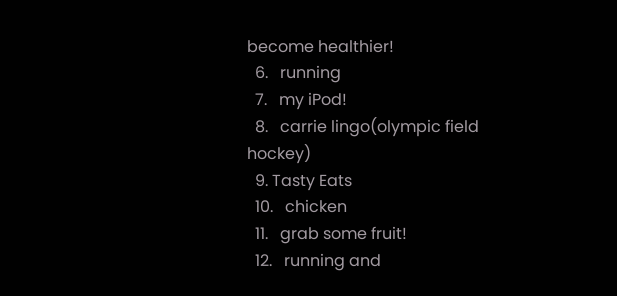become healthier!
  6.   running
  7.   my iPod!
  8.   carrie lingo(olympic field hockey)
  9. Tasty Eats
  10.   chicken
  11.   grab some fruit!
  12.   running and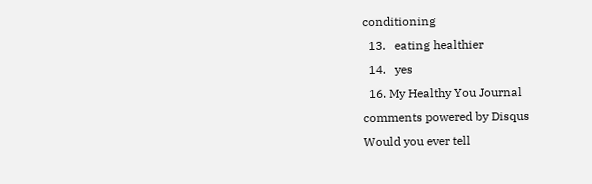conditioning
  13.   eating healthier
  14.   yes
  16. My Healthy You Journal
comments powered by Disqus
Would you ever tell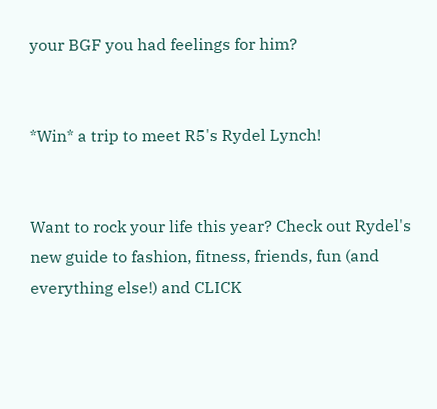your BGF you had feelings for him?


*Win* a trip to meet R5's Rydel Lynch!


Want to rock your life this year? Check out Rydel's new guide to fashion, fitness, friends, fun (and everything else!) and CLICK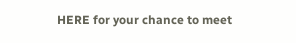HERE for your chance to meet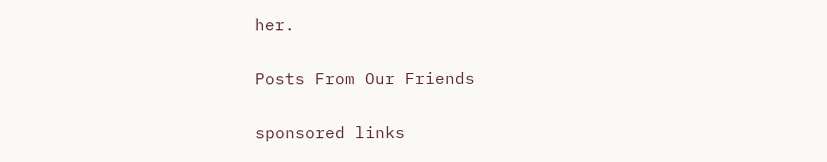her.

Posts From Our Friends

sponsored links